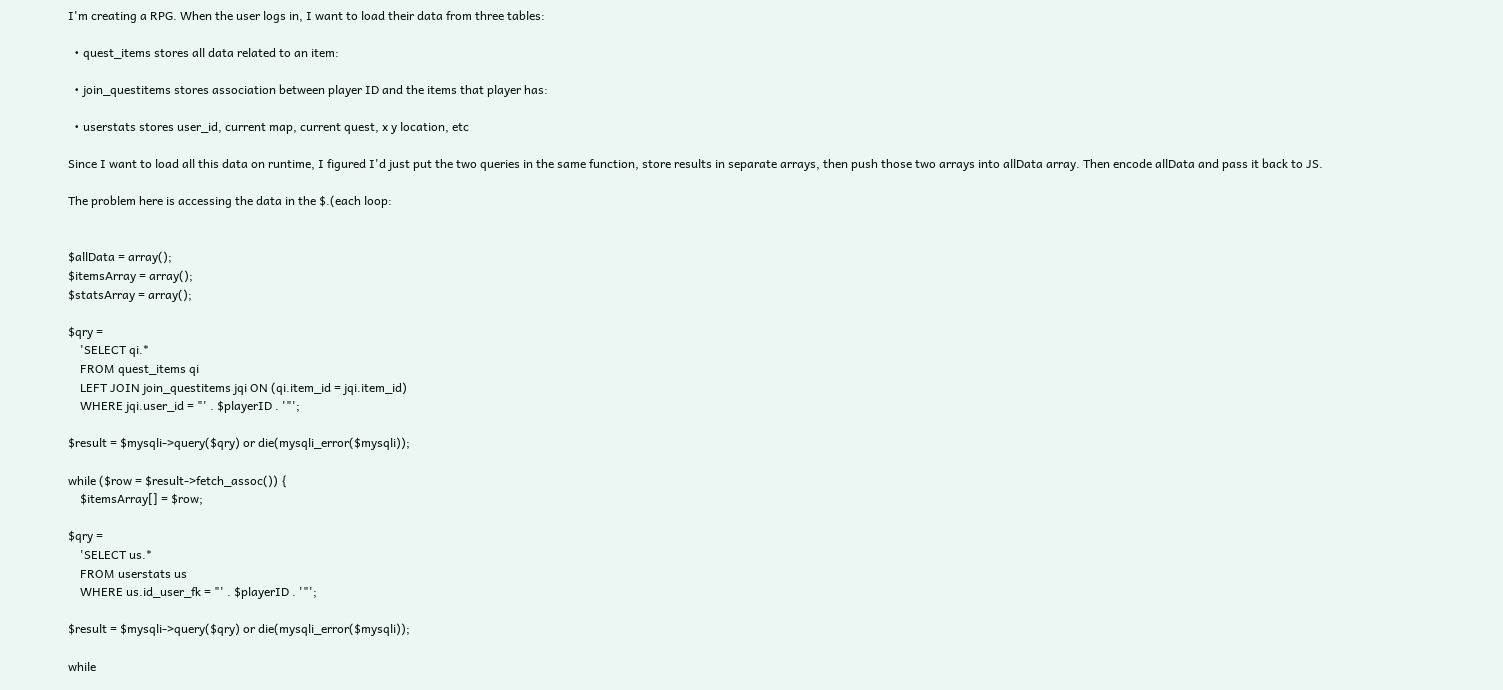I'm creating a RPG. When the user logs in, I want to load their data from three tables:

  • quest_items stores all data related to an item:

  • join_questitems stores association between player ID and the items that player has:

  • userstats stores user_id, current map, current quest, x y location, etc

Since I want to load all this data on runtime, I figured I'd just put the two queries in the same function, store results in separate arrays, then push those two arrays into allData array. Then encode allData and pass it back to JS.

The problem here is accessing the data in the $.(each loop:


$allData = array();
$itemsArray = array();
$statsArray = array();

$qry =
    'SELECT qi.*
    FROM quest_items qi
    LEFT JOIN join_questitems jqi ON (qi.item_id = jqi.item_id)
    WHERE jqi.user_id = "' . $playerID . '"';

$result = $mysqli->query($qry) or die(mysqli_error($mysqli));

while ($row = $result->fetch_assoc()) {
    $itemsArray[] = $row;

$qry =
    'SELECT us.*
    FROM userstats us
    WHERE us.id_user_fk = "' . $playerID . '"';

$result = $mysqli->query($qry) or die(mysqli_error($mysqli));

while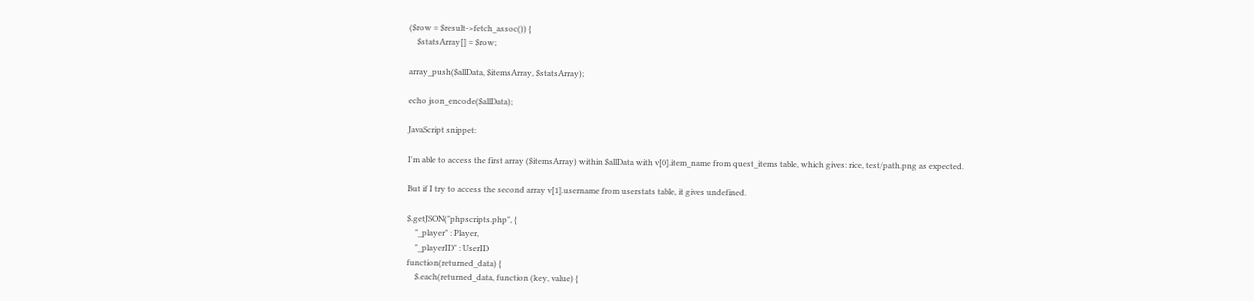($row = $result->fetch_assoc()) {
    $statsArray[] = $row;

array_push($allData, $itemsArray, $statsArray);

echo json_encode($allData);

JavaScript snippet:

I'm able to access the first array ($itemsArray) within $allData with v[0].item_name from quest_items table, which gives: rice, test/path.png as expected.

But if I try to access the second array v[1].username from userstats table, it gives undefined.

$.getJSON("phpscripts.php", {
    "_player" : Player,
    "_playerID" : UserID
function(returned_data) {
    $.each(returned_data, function (key, value) {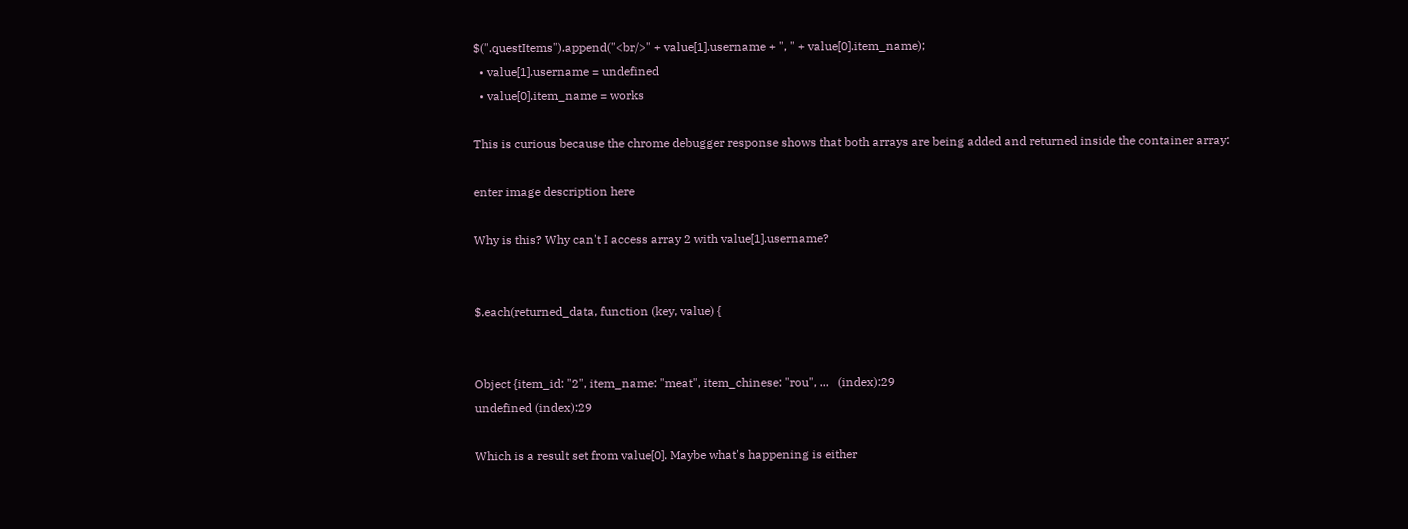$(".questItems").append("<br/>" + value[1].username + ", " + value[0].item_name);
  • value[1].username = undefined
  • value[0].item_name = works

This is curious because the chrome debugger response shows that both arrays are being added and returned inside the container array:

enter image description here

Why is this? Why can't I access array 2 with value[1].username?


$.each(returned_data, function (key, value) {


Object {item_id: "2", item_name: "meat", item_chinese: "rou", ...   (index):29
undefined (index):29

Which is a result set from value[0]. Maybe what's happening is either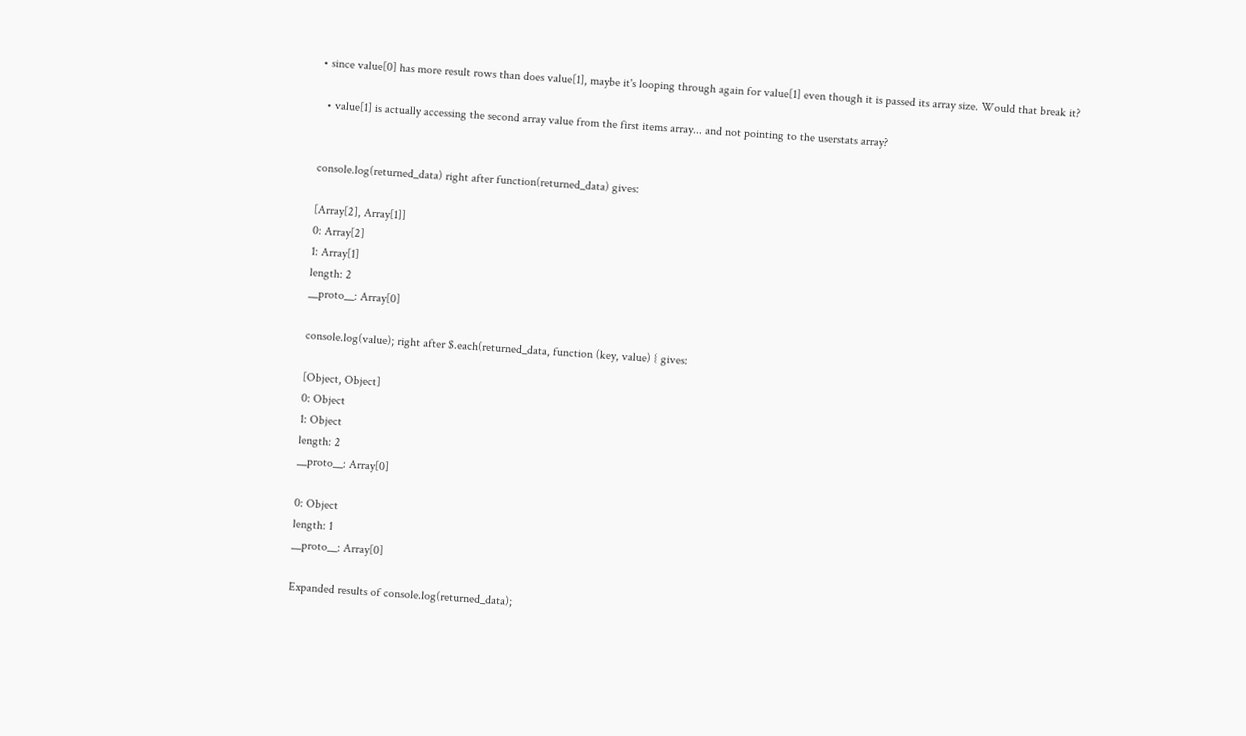• since value[0] has more result rows than does value[1], maybe it's looping through again for value[1] even though it is passed its array size. Would that break it?

  • value[1] is actually accessing the second array value from the first items array... and not pointing to the userstats array?


console.log(returned_data) right after function(returned_data) gives:

[Array[2], Array[1]]
0: Array[2]
1: Array[1]
length: 2
__proto__: Array[0]

console.log(value); right after $.each(returned_data, function (key, value) { gives:

[Object, Object]
0: Object
1: Object
length: 2
__proto__: Array[0]

0: Object
length: 1
__proto__: Array[0]

Expanded results of console.log(returned_data);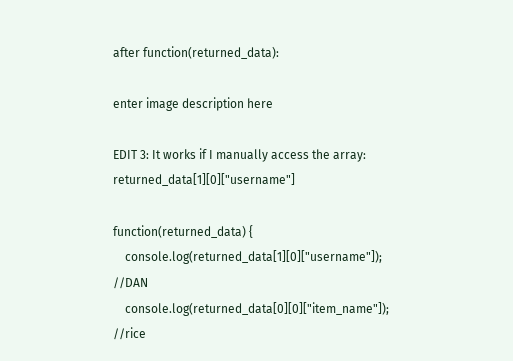after function(returned_data):

enter image description here

EDIT 3: It works if I manually access the array: returned_data[1][0]["username"]

function(returned_data) {
    console.log(returned_data[1][0]["username"]); //DAN
    console.log(returned_data[0][0]["item_name"]); //rice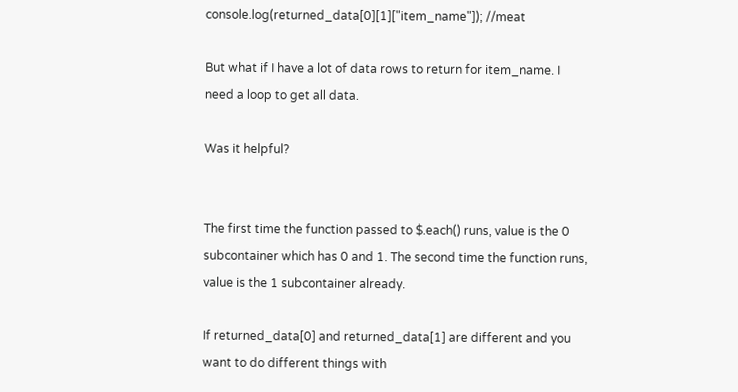console.log(returned_data[0][1]["item_name"]); //meat

But what if I have a lot of data rows to return for item_name. I need a loop to get all data.

Was it helpful?


The first time the function passed to $.each() runs, value is the 0 subcontainer which has 0 and 1. The second time the function runs, value is the 1 subcontainer already.

If returned_data[0] and returned_data[1] are different and you want to do different things with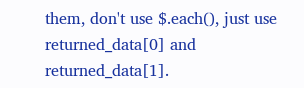them, don't use $.each(), just use returned_data[0] and returned_data[1].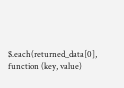$.each(returned_data[0], function (key, value)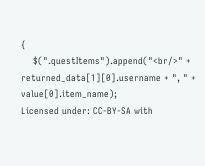{
    $(".questItems").append("<br/>" + returned_data[1][0].username + ", " + value[0].item_name);
Licensed under: CC-BY-SA with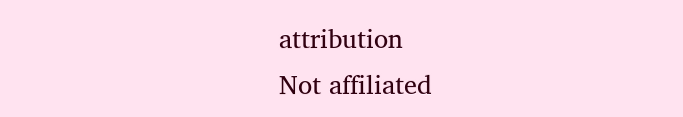attribution
Not affiliated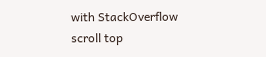with StackOverflow
scroll top